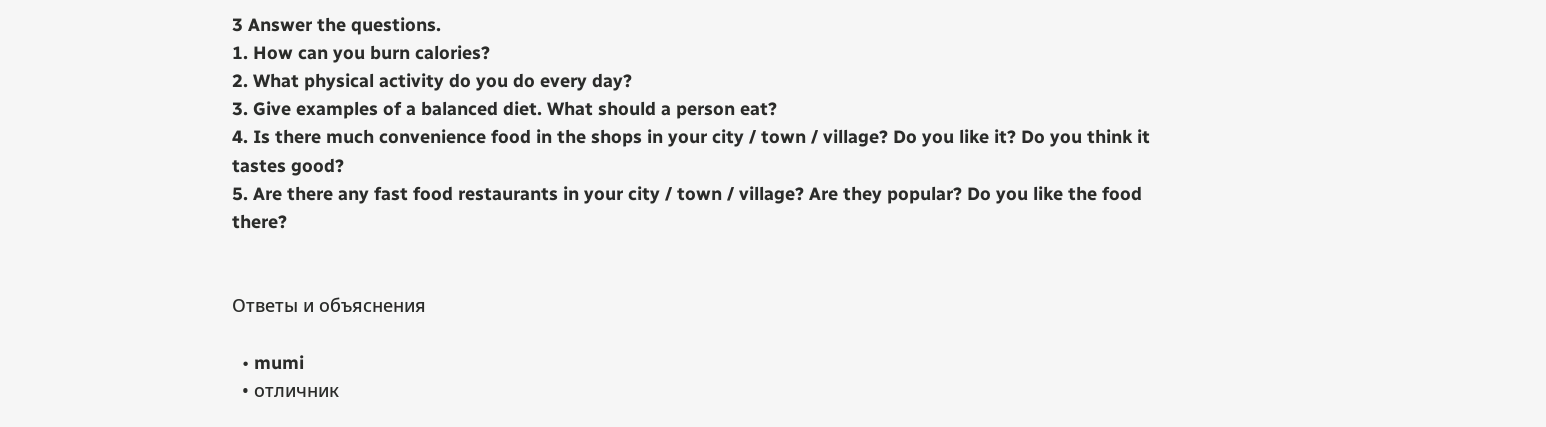3 Answer the questions.
1. How can you burn calories?
2. What physical activity do you do every day?
3. Give examples of a balanced diet. What should a person eat?
4. Is there much convenience food in the shops in your city / town / village? Do you like it? Do you think it tastes good?
5. Are there any fast food restaurants in your city / town / village? Are they popular? Do you like the food there?


Ответы и объяснения

  • mumi
  • отличник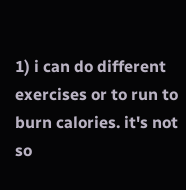1) i can do different exercises or to run to burn calories. it's not so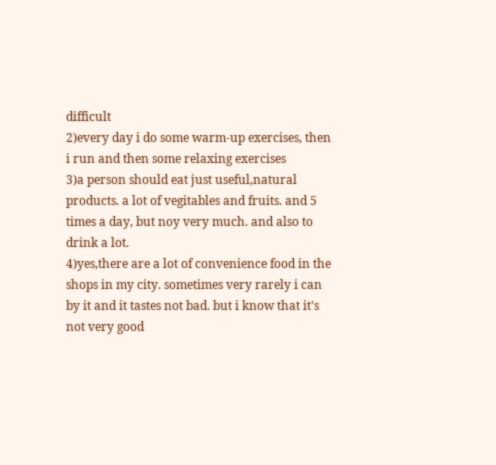difficult
2)every day i do some warm-up exercises, then i run and then some relaxing exercises
3)a person should eat just useful,natural products. a lot of vegitables and fruits. and 5 times a day, but noy very much. and also to drink a lot.
4)yes,there are a lot of convenience food in the shops in my city. sometimes very rarely i can by it and it tastes not bad. but i know that it's not very good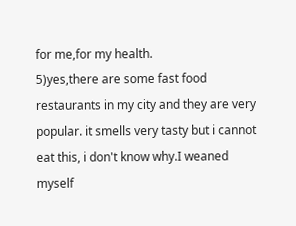for me,for my health.
5)yes,there are some fast food restaurants in my city and they are very popular. it smells very tasty but i cannot eat this, i don't know why.I weaned myself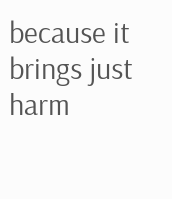because it brings just harm